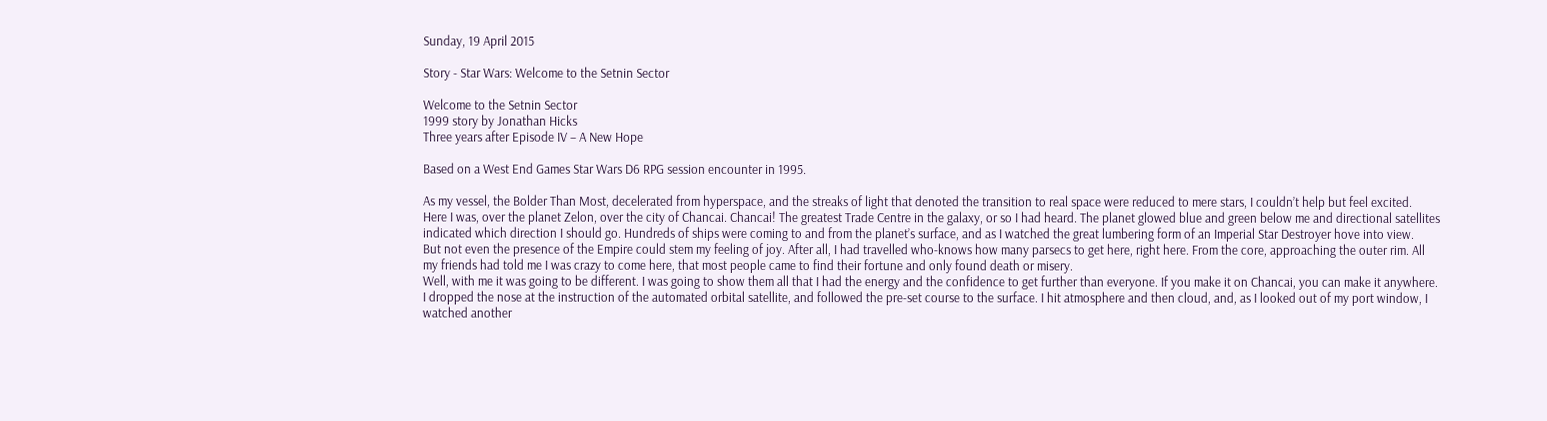Sunday, 19 April 2015

Story - Star Wars: Welcome to the Setnin Sector

Welcome to the Setnin Sector
1999 story by Jonathan Hicks
Three years after Episode IV – A New Hope

Based on a West End Games Star Wars D6 RPG session encounter in 1995.

As my vessel, the Bolder Than Most, decelerated from hyperspace, and the streaks of light that denoted the transition to real space were reduced to mere stars, I couldn’t help but feel excited.
Here I was, over the planet Zelon, over the city of Chancai. Chancai! The greatest Trade Centre in the galaxy, or so I had heard. The planet glowed blue and green below me and directional satellites indicated which direction I should go. Hundreds of ships were coming to and from the planet’s surface, and as I watched the great lumbering form of an Imperial Star Destroyer hove into view.
But not even the presence of the Empire could stem my feeling of joy. After all, I had travelled who-knows how many parsecs to get here, right here. From the core, approaching the outer rim. All my friends had told me I was crazy to come here, that most people came to find their fortune and only found death or misery.
Well, with me it was going to be different. I was going to show them all that I had the energy and the confidence to get further than everyone. If you make it on Chancai, you can make it anywhere.
I dropped the nose at the instruction of the automated orbital satellite, and followed the pre-set course to the surface. I hit atmosphere and then cloud, and, as I looked out of my port window, I watched another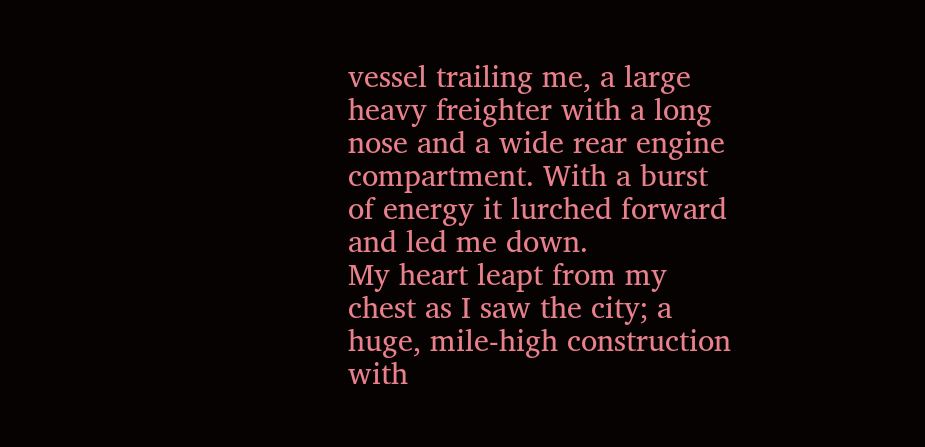vessel trailing me, a large heavy freighter with a long nose and a wide rear engine compartment. With a burst of energy it lurched forward and led me down.
My heart leapt from my chest as I saw the city; a huge, mile-high construction with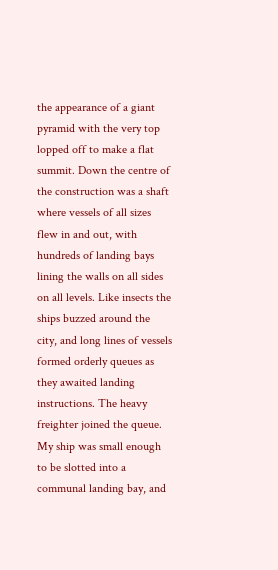the appearance of a giant pyramid with the very top lopped off to make a flat summit. Down the centre of the construction was a shaft where vessels of all sizes flew in and out, with hundreds of landing bays lining the walls on all sides on all levels. Like insects the ships buzzed around the city, and long lines of vessels formed orderly queues as they awaited landing instructions. The heavy freighter joined the queue.
My ship was small enough to be slotted into a communal landing bay, and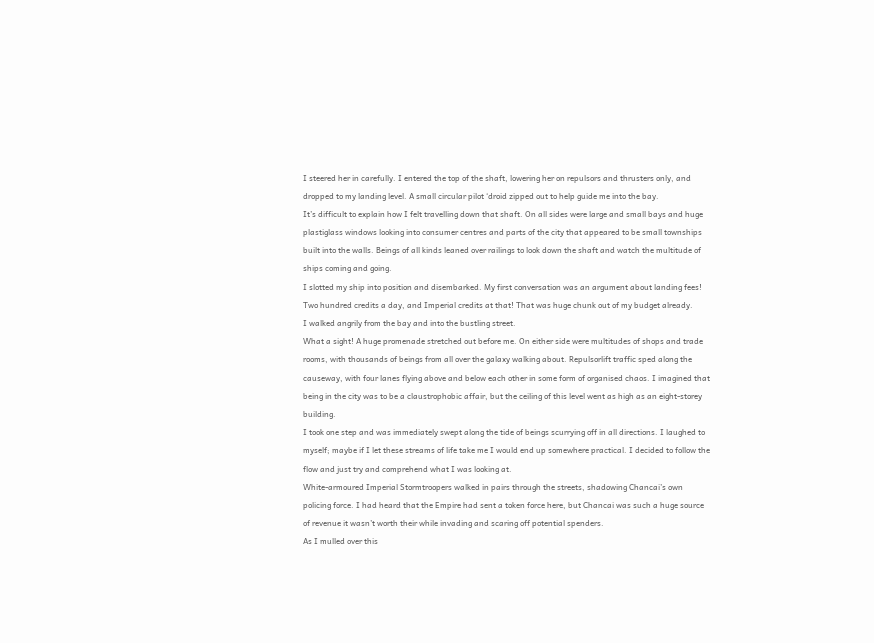I steered her in carefully. I entered the top of the shaft, lowering her on repulsors and thrusters only, and dropped to my landing level. A small circular pilot ‘droid zipped out to help guide me into the bay.
It’s difficult to explain how I felt travelling down that shaft. On all sides were large and small bays and huge plastiglass windows looking into consumer centres and parts of the city that appeared to be small townships built into the walls. Beings of all kinds leaned over railings to look down the shaft and watch the multitude of ships coming and going.
I slotted my ship into position and disembarked. My first conversation was an argument about landing fees! Two hundred credits a day, and Imperial credits at that! That was huge chunk out of my budget already.
I walked angrily from the bay and into the bustling street.
What a sight! A huge promenade stretched out before me. On either side were multitudes of shops and trade rooms, with thousands of beings from all over the galaxy walking about. Repulsorlift traffic sped along the causeway, with four lanes flying above and below each other in some form of organised chaos. I imagined that being in the city was to be a claustrophobic affair, but the ceiling of this level went as high as an eight-storey building.
I took one step and was immediately swept along the tide of beings scurrying off in all directions. I laughed to myself; maybe if I let these streams of life take me I would end up somewhere practical. I decided to follow the flow and just try and comprehend what I was looking at.
White-armoured Imperial Stormtroopers walked in pairs through the streets, shadowing Chancai’s own policing force. I had heard that the Empire had sent a token force here, but Chancai was such a huge source of revenue it wasn’t worth their while invading and scaring off potential spenders.
As I mulled over this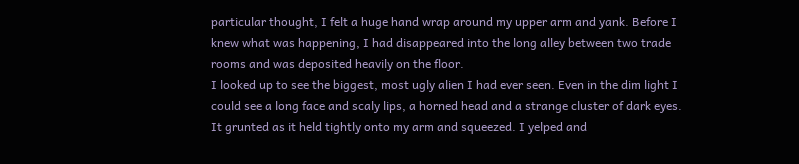particular thought, I felt a huge hand wrap around my upper arm and yank. Before I knew what was happening, I had disappeared into the long alley between two trade rooms and was deposited heavily on the floor.
I looked up to see the biggest, most ugly alien I had ever seen. Even in the dim light I could see a long face and scaly lips, a horned head and a strange cluster of dark eyes. It grunted as it held tightly onto my arm and squeezed. I yelped and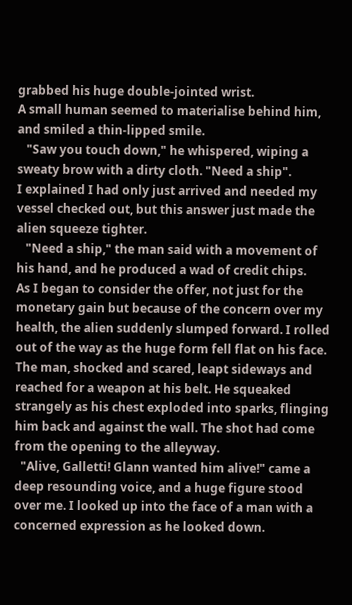grabbed his huge double-jointed wrist.
A small human seemed to materialise behind him, and smiled a thin-lipped smile.
   "Saw you touch down," he whispered, wiping a sweaty brow with a dirty cloth. "Need a ship".
I explained I had only just arrived and needed my vessel checked out, but this answer just made the alien squeeze tighter.
   "Need a ship," the man said with a movement of his hand, and he produced a wad of credit chips.
As I began to consider the offer, not just for the monetary gain but because of the concern over my health, the alien suddenly slumped forward. I rolled out of the way as the huge form fell flat on his face. The man, shocked and scared, leapt sideways and reached for a weapon at his belt. He squeaked strangely as his chest exploded into sparks, flinging him back and against the wall. The shot had come from the opening to the alleyway.
  "Alive, Galletti! Glann wanted him alive!" came a deep resounding voice, and a huge figure stood over me. I looked up into the face of a man with a concerned expression as he looked down.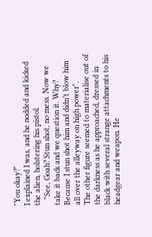"You okay?"
I explained I was, and he nodded and kicked the alien, holstering his pistol.
   "See, Goah? Stun shot, no mess. Now we take it back and we question it. Why? Because I stun shot him and didn’t blow him all over the alleyway on high power".
The other figure seemed to materialise out of the darkness as he approached, dressed in black with several strange attachments to his headgear and weapon. He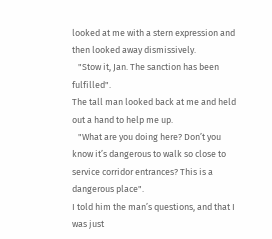looked at me with a stern expression and then looked away dismissively.
   "Stow it, Jan. The sanction has been fulfilled".
The tall man looked back at me and held out a hand to help me up.
   "What are you doing here? Don’t you know it’s dangerous to walk so close to service corridor entrances? This is a dangerous place".
I told him the man’s questions, and that I was just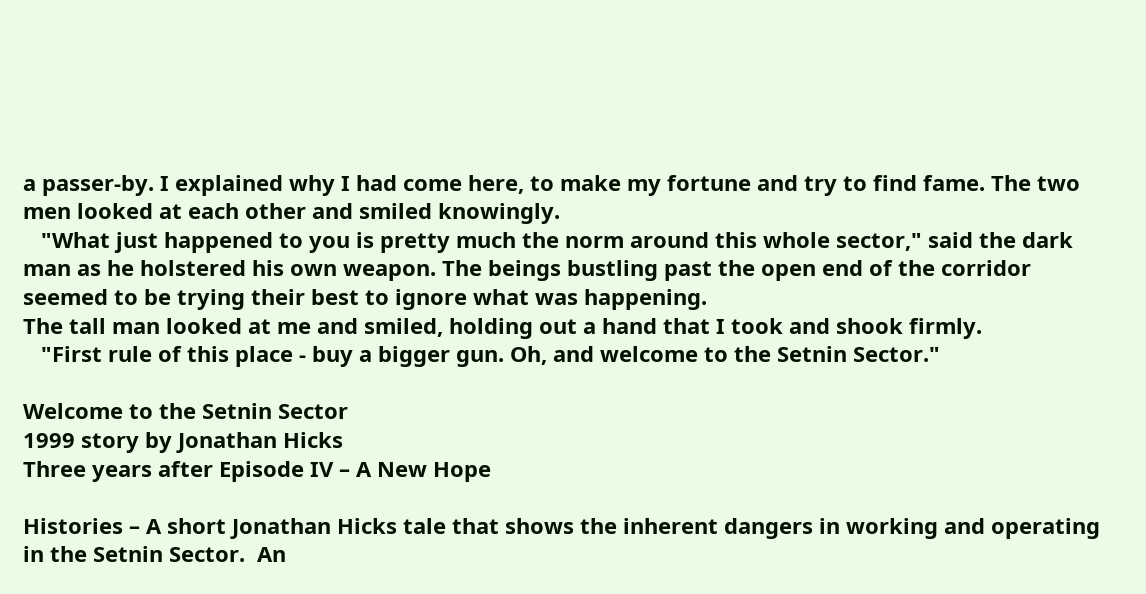a passer-by. I explained why I had come here, to make my fortune and try to find fame. The two men looked at each other and smiled knowingly.
   "What just happened to you is pretty much the norm around this whole sector," said the dark man as he holstered his own weapon. The beings bustling past the open end of the corridor seemed to be trying their best to ignore what was happening.
The tall man looked at me and smiled, holding out a hand that I took and shook firmly.
   "First rule of this place - buy a bigger gun. Oh, and welcome to the Setnin Sector."

Welcome to the Setnin Sector
1999 story by Jonathan Hicks
Three years after Episode IV – A New Hope

Histories – A short Jonathan Hicks tale that shows the inherent dangers in working and operating in the Setnin Sector.  An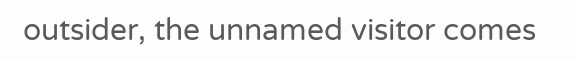outsider, the unnamed visitor comes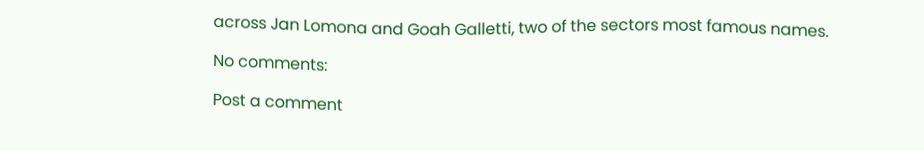across Jan Lomona and Goah Galletti, two of the sectors most famous names.

No comments:

Post a comment